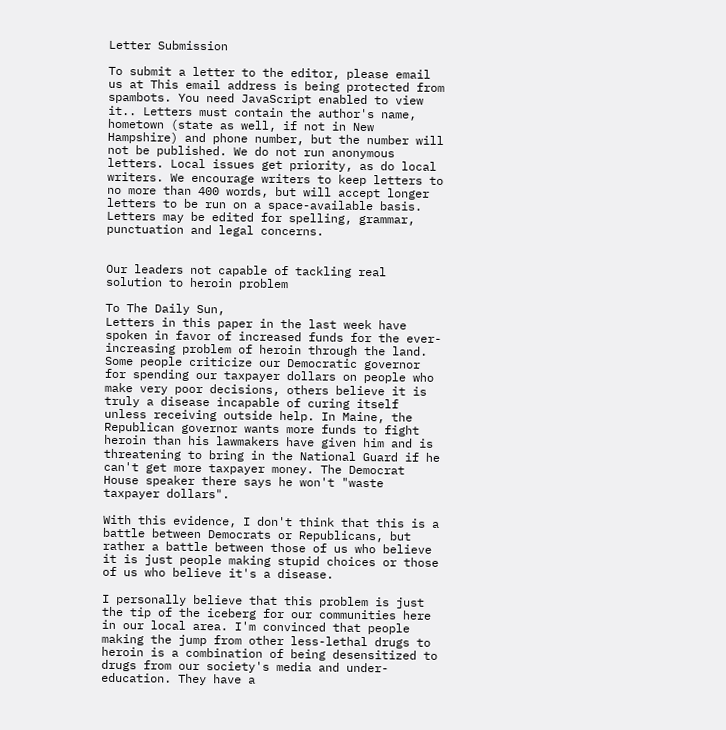Letter Submission

To submit a letter to the editor, please email us at This email address is being protected from spambots. You need JavaScript enabled to view it.. Letters must contain the author's name, hometown (state as well, if not in New Hampshire) and phone number, but the number will not be published. We do not run anonymous letters. Local issues get priority, as do local writers. We encourage writers to keep letters to no more than 400 words, but will accept longer letters to be run on a space-available basis. Letters may be edited for spelling, grammar, punctuation and legal concerns.


Our leaders not capable of tackling real solution to heroin problem

To The Daily Sun,
Letters in this paper in the last week have spoken in favor of increased funds for the ever-increasing problem of heroin through the land. Some people criticize our Democratic governor for spending our taxpayer dollars on people who make very poor decisions, others believe it is truly a disease incapable of curing itself unless receiving outside help. In Maine, the Republican governor wants more funds to fight heroin than his lawmakers have given him and is threatening to bring in the National Guard if he can't get more taxpayer money. The Democrat House speaker there says he won't "waste taxpayer dollars".

With this evidence, I don't think that this is a battle between Democrats or Republicans, but rather a battle between those of us who believe it is just people making stupid choices or those of us who believe it's a disease.

I personally believe that this problem is just the tip of the iceberg for our communities here in our local area. I'm convinced that people making the jump from other less-lethal drugs to heroin is a combination of being desensitized to drugs from our society's media and under-education. They have a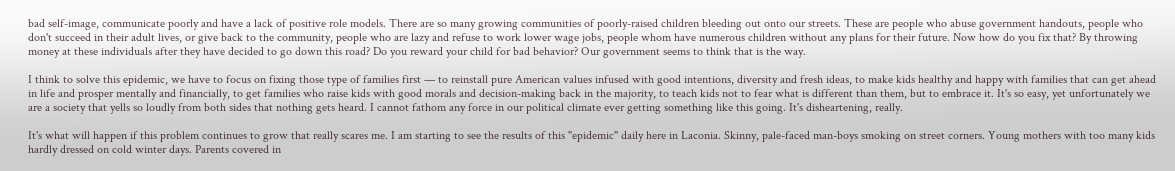bad self-image, communicate poorly and have a lack of positive role models. There are so many growing communities of poorly-raised children bleeding out onto our streets. These are people who abuse government handouts, people who don't succeed in their adult lives, or give back to the community, people who are lazy and refuse to work lower wage jobs, people whom have numerous children without any plans for their future. Now how do you fix that? By throwing money at these individuals after they have decided to go down this road? Do you reward your child for bad behavior? Our government seems to think that is the way.

I think to solve this epidemic, we have to focus on fixing those type of families first — to reinstall pure American values infused with good intentions, diversity and fresh ideas, to make kids healthy and happy with families that can get ahead in life and prosper mentally and financially, to get families who raise kids with good morals and decision-making back in the majority, to teach kids not to fear what is different than them, but to embrace it. It's so easy, yet unfortunately we are a society that yells so loudly from both sides that nothing gets heard. I cannot fathom any force in our political climate ever getting something like this going. It's disheartening, really.

It's what will happen if this problem continues to grow that really scares me. I am starting to see the results of this "epidemic" daily here in Laconia. Skinny, pale-faced man-boys smoking on street corners. Young mothers with too many kids hardly dressed on cold winter days. Parents covered in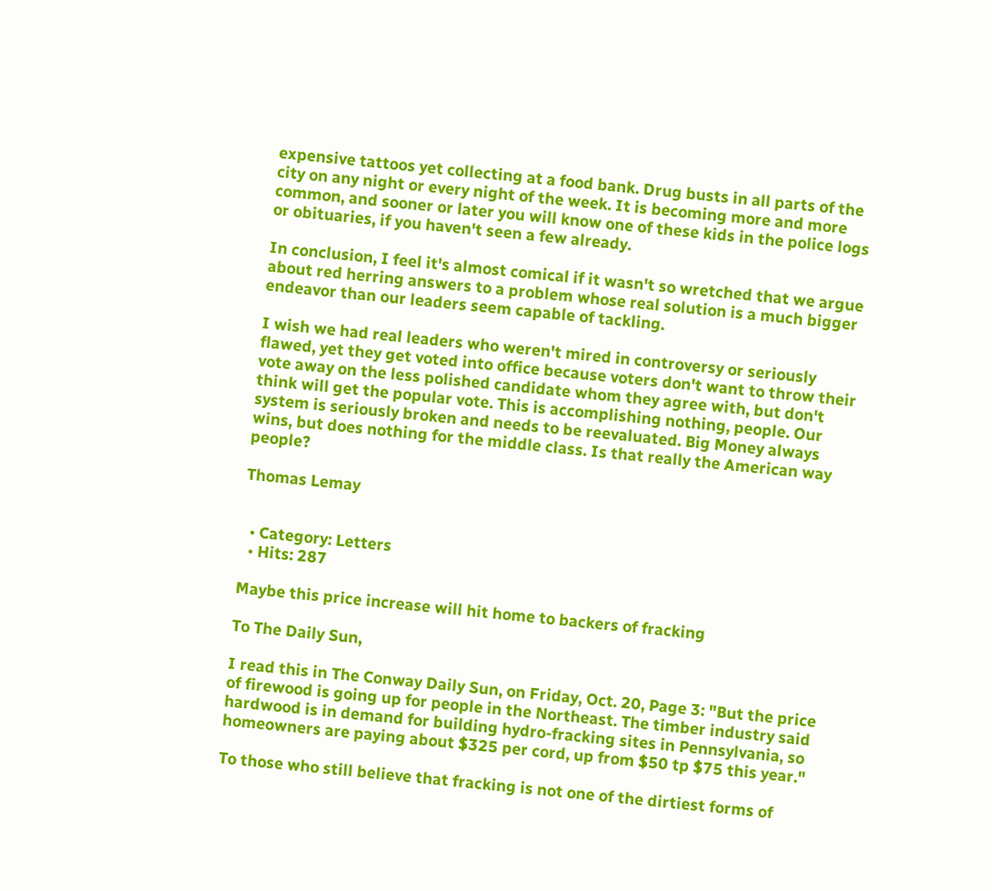expensive tattoos yet collecting at a food bank. Drug busts in all parts of the city on any night or every night of the week. It is becoming more and more common, and sooner or later you will know one of these kids in the police logs or obituaries, if you haven't seen a few already.

In conclusion, I feel it's almost comical if it wasn't so wretched that we argue about red herring answers to a problem whose real solution is a much bigger endeavor than our leaders seem capable of tackling.

I wish we had real leaders who weren't mired in controversy or seriously flawed, yet they get voted into office because voters don't want to throw their vote away on the less polished candidate whom they agree with, but don't think will get the popular vote. This is accomplishing nothing, people. Our system is seriously broken and needs to be reevaluated. Big Money always wins, but does nothing for the middle class. Is that really the American way people?

Thomas Lemay


  • Category: Letters
  • Hits: 287

Maybe this price increase will hit home to backers of fracking

To The Daily Sun,

I read this in The Conway Daily Sun, on Friday, Oct. 20, Page 3: "But the price of firewood is going up for people in the Northeast. The timber industry said hardwood is in demand for building hydro-fracking sites in Pennsylvania, so homeowners are paying about $325 per cord, up from $50 tp $75 this year."

To those who still believe that fracking is not one of the dirtiest forms of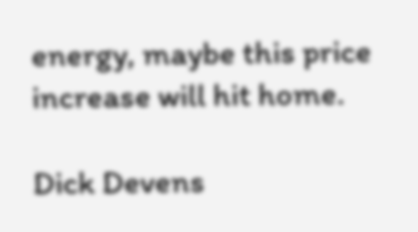energy, maybe this price increase will hit home.

Dick Devens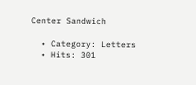Center Sandwich

  • Category: Letters
  • Hits: 301